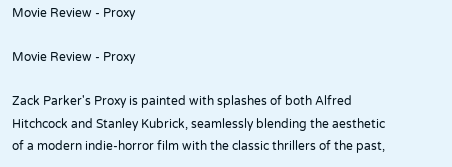Movie Review - Proxy

Movie Review - Proxy

Zack Parker's Proxy is painted with splashes of both Alfred Hitchcock and Stanley Kubrick, seamlessly blending the aesthetic of a modern indie-horror film with the classic thrillers of the past,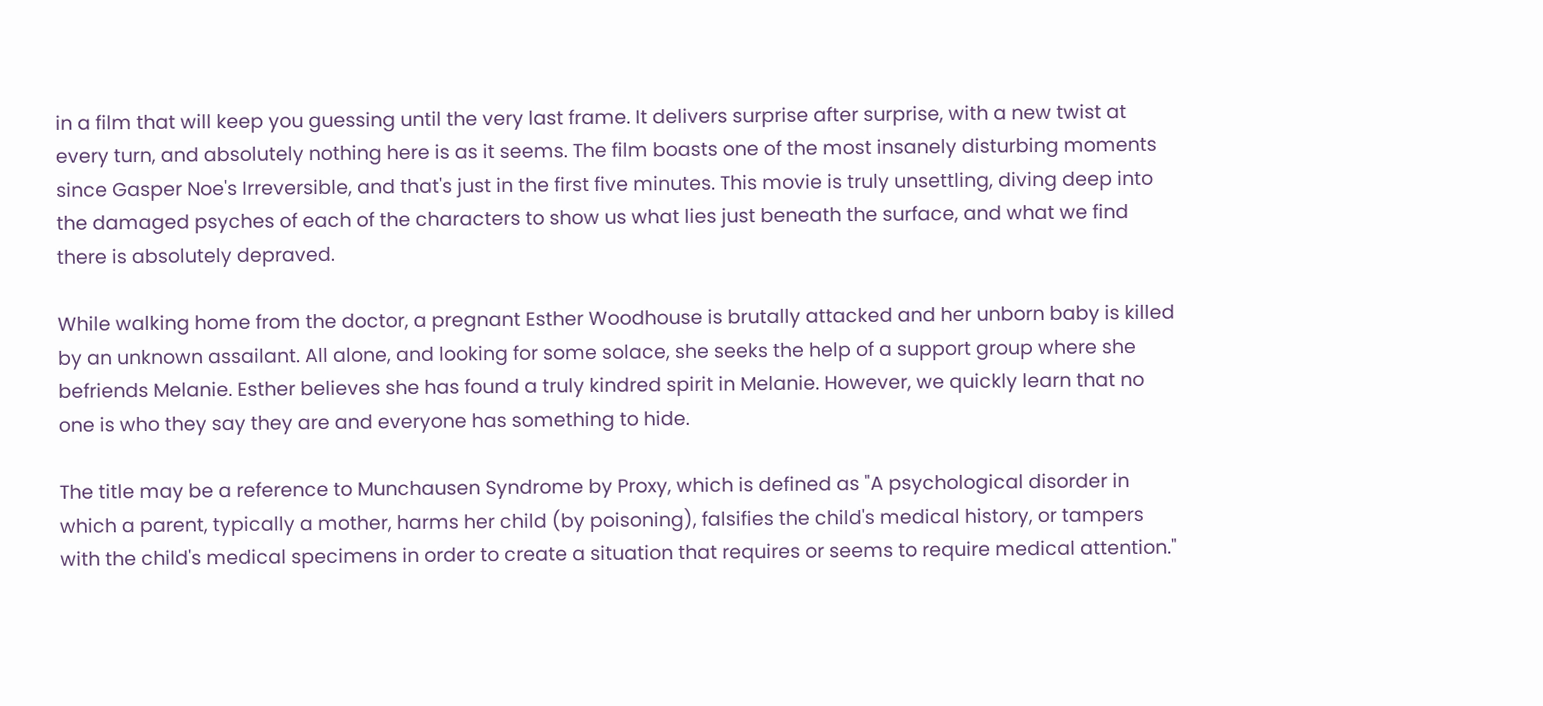in a film that will keep you guessing until the very last frame. It delivers surprise after surprise, with a new twist at every turn, and absolutely nothing here is as it seems. The film boasts one of the most insanely disturbing moments since Gasper Noe's Irreversible, and that's just in the first five minutes. This movie is truly unsettling, diving deep into the damaged psyches of each of the characters to show us what lies just beneath the surface, and what we find there is absolutely depraved.

While walking home from the doctor, a pregnant Esther Woodhouse is brutally attacked and her unborn baby is killed by an unknown assailant. All alone, and looking for some solace, she seeks the help of a support group where she befriends Melanie. Esther believes she has found a truly kindred spirit in Melanie. However, we quickly learn that no one is who they say they are and everyone has something to hide.

The title may be a reference to Munchausen Syndrome by Proxy, which is defined as "A psychological disorder in which a parent, typically a mother, harms her child (by poisoning), falsifies the child's medical history, or tampers with the child's medical specimens in order to create a situation that requires or seems to require medical attention."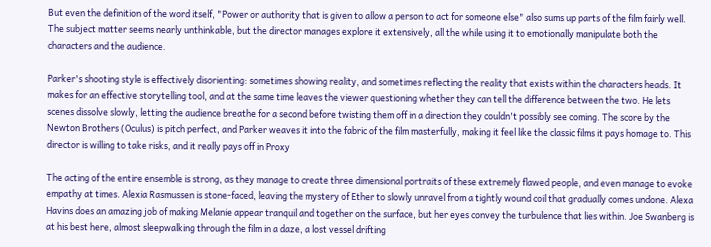But even the definition of the word itself, "Power or authority that is given to allow a person to act for someone else" also sums up parts of the film fairly well. The subject matter seems nearly unthinkable, but the director manages explore it extensively, all the while using it to emotionally manipulate both the characters and the audience.

Parker's shooting style is effectively disorienting: sometimes showing reality, and sometimes reflecting the reality that exists within the characters heads. It makes for an effective storytelling tool, and at the same time leaves the viewer questioning whether they can tell the difference between the two. He lets scenes dissolve slowly, letting the audience breathe for a second before twisting them off in a direction they couldn't possibly see coming. The score by the Newton Brothers (Oculus) is pitch perfect, and Parker weaves it into the fabric of the film masterfully, making it feel like the classic films it pays homage to. This director is willing to take risks, and it really pays off in Proxy

The acting of the entire ensemble is strong, as they manage to create three dimensional portraits of these extremely flawed people, and even manage to evoke empathy at times. Alexia Rasmussen is stone-faced, leaving the mystery of Ether to slowly unravel from a tightly wound coil that gradually comes undone. Alexa Havins does an amazing job of making Melanie appear tranquil and together on the surface, but her eyes convey the turbulence that lies within. Joe Swanberg is at his best here, almost sleepwalking through the film in a daze, a lost vessel drifting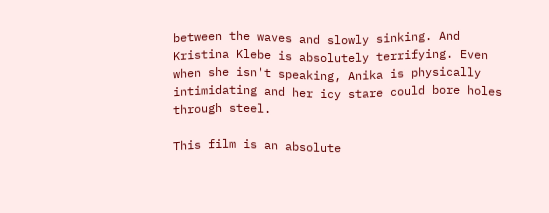between the waves and slowly sinking. And Kristina Klebe is absolutely terrifying. Even when she isn't speaking, Anika is physically intimidating and her icy stare could bore holes through steel.

This film is an absolute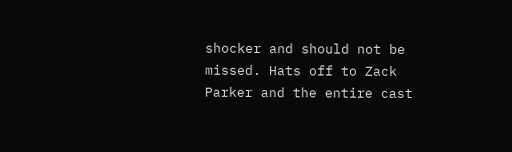shocker and should not be missed. Hats off to Zack Parker and the entire cast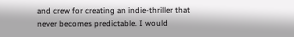and crew for creating an indie-thriller that never becomes predictable. I would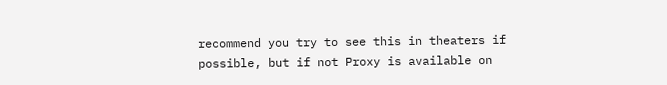recommend you try to see this in theaters if possible, but if not Proxy is available on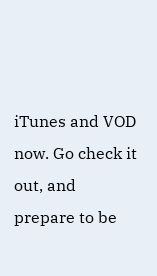iTunes and VOD now. Go check it out, and prepare to be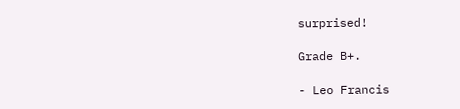surprised!

Grade B+.

- Leo Francis